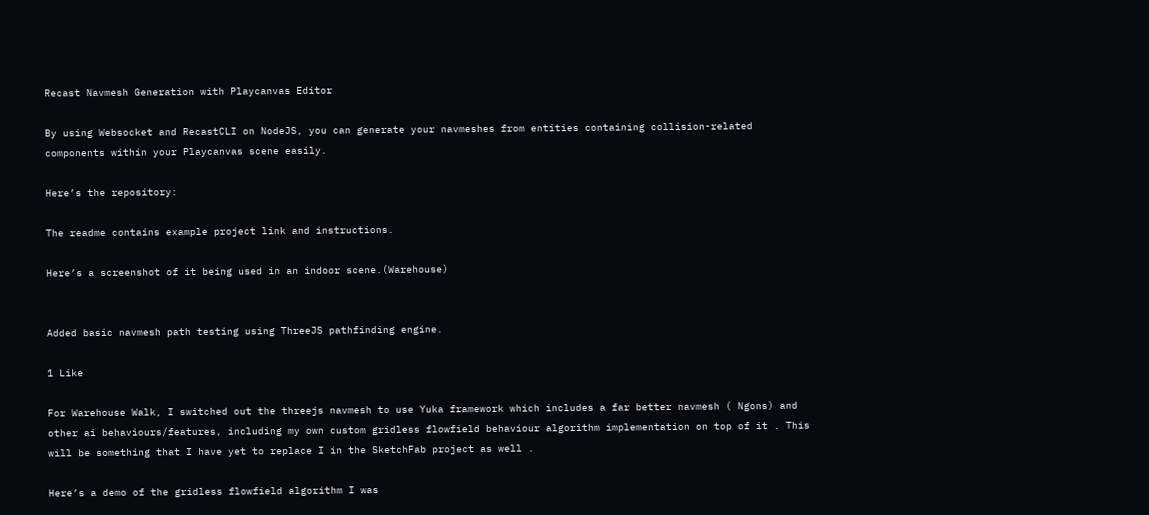Recast Navmesh Generation with Playcanvas Editor

By using Websocket and RecastCLI on NodeJS, you can generate your navmeshes from entities containing collision-related components within your Playcanvas scene easily.

Here’s the repository:

The readme contains example project link and instructions.

Here’s a screenshot of it being used in an indoor scene.(Warehouse)


Added basic navmesh path testing using ThreeJS pathfinding engine.

1 Like

For Warehouse Walk, I switched out the threejs navmesh to use Yuka framework which includes a far better navmesh ( Ngons) and other ai behaviours/features, including my own custom gridless flowfield behaviour algorithm implementation on top of it . This will be something that I have yet to replace I in the SketchFab project as well .

Here’s a demo of the gridless flowfield algorithm I was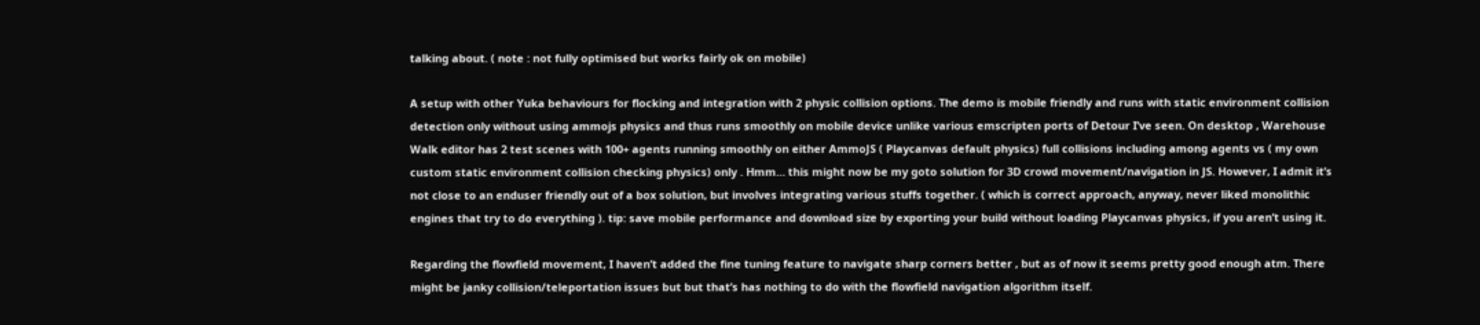talking about. ( note : not fully optimised but works fairly ok on mobile)

A setup with other Yuka behaviours for flocking and integration with 2 physic collision options. The demo is mobile friendly and runs with static environment collision detection only without using ammojs physics and thus runs smoothly on mobile device unlike various emscripten ports of Detour I’ve seen. On desktop , Warehouse Walk editor has 2 test scenes with 100+ agents running smoothly on either AmmoJS ( Playcanvas default physics) full collisions including among agents vs ( my own custom static environment collision checking physics) only . Hmm… this might now be my goto solution for 3D crowd movement/navigation in JS. However, I admit it’s not close to an enduser friendly out of a box solution, but involves integrating various stuffs together. ( which is correct approach, anyway, never liked monolithic engines that try to do everything ). tip: save mobile performance and download size by exporting your build without loading Playcanvas physics, if you aren’t using it.

Regarding the flowfield movement, I haven’t added the fine tuning feature to navigate sharp corners better , but as of now it seems pretty good enough atm. There might be janky collision/teleportation issues but but that’s has nothing to do with the flowfield navigation algorithm itself.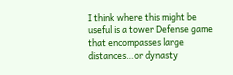I think where this might be useful is a tower Defense game that encompasses large distances…or dynasty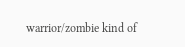warrior/zombie kind of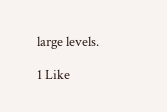large levels.

1 Like